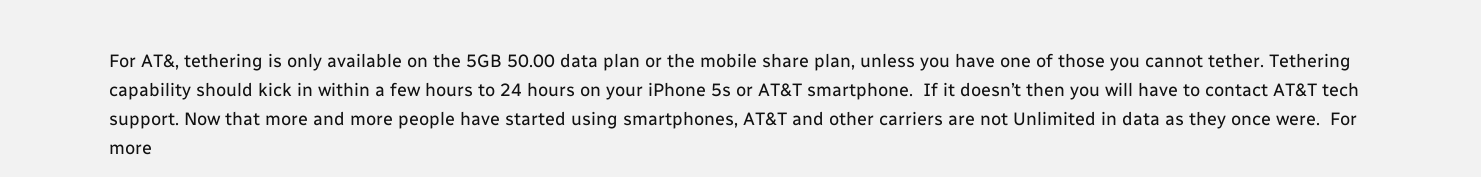For AT&, tethering is only available on the 5GB 50.00 data plan or the mobile share plan, unless you have one of those you cannot tether. Tethering capability should kick in within a few hours to 24 hours on your iPhone 5s or AT&T smartphone.  If it doesn’t then you will have to contact AT&T tech support. Now that more and more people have started using smartphones, AT&T and other carriers are not Unlimited in data as they once were.  For more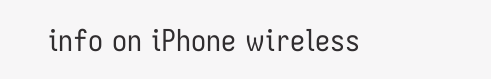info on iPhone wireless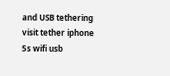and USB tethering visit tether iphone 5s wifi usb